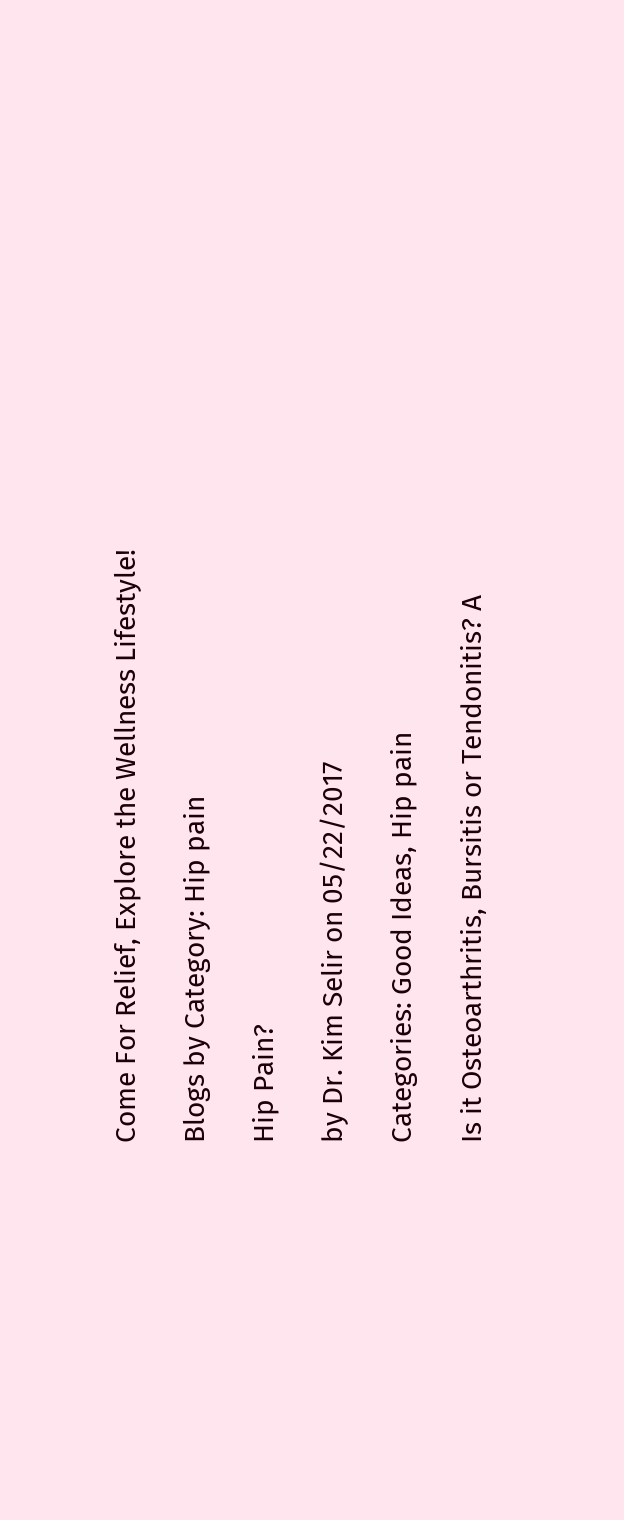Come For Relief, Explore the Wellness Lifestyle!

Blogs by Category: Hip pain

Hip Pain?

by Dr. Kim Selir on 05/22/2017

Categories: Good Ideas, Hip pain

Is it Osteoarthritis, Bursitis or Tendonitis? A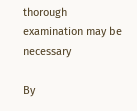thorough examination may be necessary

By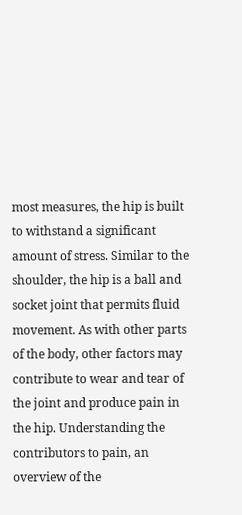most measures, the hip is built to withstand a significant amount of stress. Similar to the shoulder, the hip is a ball and socket joint that permits fluid movement. As with other parts of the body, other factors may contribute to wear and tear of the joint and produce pain in the hip. Understanding the contributors to pain, an overview of the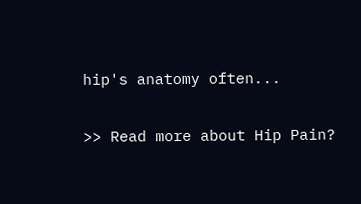hip's anatomy often...

>> Read more about Hip Pain?